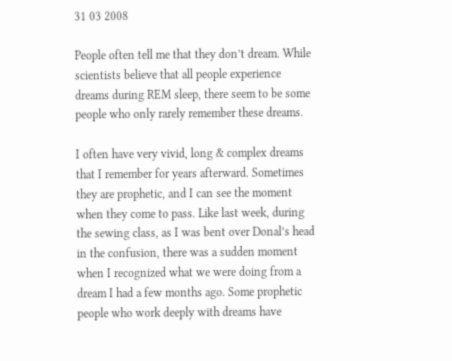31 03 2008

People often tell me that they don’t dream. While scientists believe that all people experience dreams during REM sleep, there seem to be some people who only rarely remember these dreams.

I often have very vivid, long & complex dreams that I remember for years afterward. Sometimes they are prophetic, and I can see the moment when they come to pass. Like last week, during the sewing class, as I was bent over Donal’s head in the confusion, there was a sudden moment when I recognized what we were doing from a dream I had a few months ago. Some prophetic people who work deeply with dreams have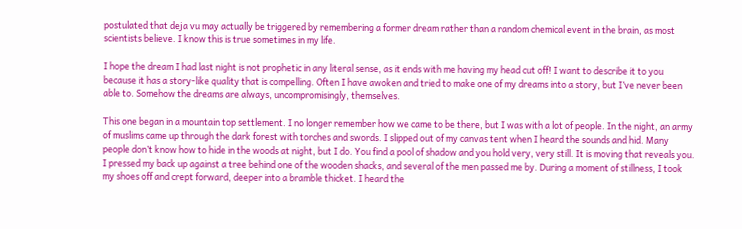postulated that deja vu may actually be triggered by remembering a former dream rather than a random chemical event in the brain, as most scientists believe. I know this is true sometimes in my life.

I hope the dream I had last night is not prophetic in any literal sense, as it ends with me having my head cut off! I want to describe it to you because it has a story-like quality that is compelling. Often I have awoken and tried to make one of my dreams into a story, but I’ve never been able to. Somehow the dreams are always, uncompromisingly, themselves.

This one began in a mountain top settlement. I no longer remember how we came to be there, but I was with a lot of people. In the night, an army of muslims came up through the dark forest with torches and swords. I slipped out of my canvas tent when I heard the sounds and hid. Many people don’t know how to hide in the woods at night, but I do. You find a pool of shadow and you hold very, very still. It is moving that reveals you. I pressed my back up against a tree behind one of the wooden shacks, and several of the men passed me by. During a moment of stillness, I took my shoes off and crept forward, deeper into a bramble thicket. I heard the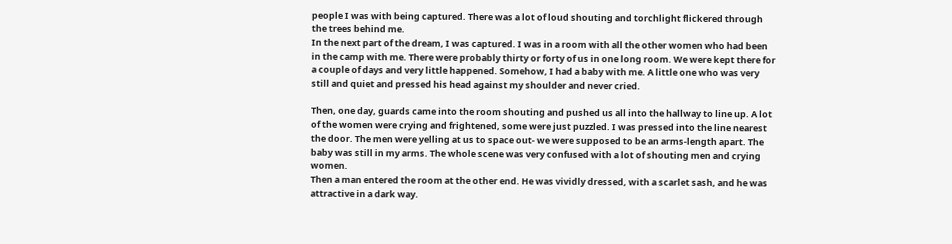people I was with being captured. There was a lot of loud shouting and torchlight flickered through the trees behind me.
In the next part of the dream, I was captured. I was in a room with all the other women who had been in the camp with me. There were probably thirty or forty of us in one long room. We were kept there for a couple of days and very little happened. Somehow, I had a baby with me. A little one who was very still and quiet and pressed his head against my shoulder and never cried.

Then, one day, guards came into the room shouting and pushed us all into the hallway to line up. A lot of the women were crying and frightened, some were just puzzled. I was pressed into the line nearest the door. The men were yelling at us to space out- we were supposed to be an arms-length apart. The baby was still in my arms. The whole scene was very confused with a lot of shouting men and crying women.
Then a man entered the room at the other end. He was vividly dressed, with a scarlet sash, and he was attractive in a dark way.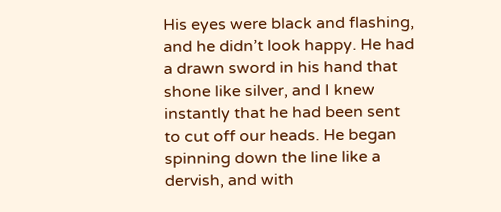His eyes were black and flashing, and he didn’t look happy. He had a drawn sword in his hand that shone like silver, and I knew instantly that he had been sent to cut off our heads. He began spinning down the line like a dervish, and with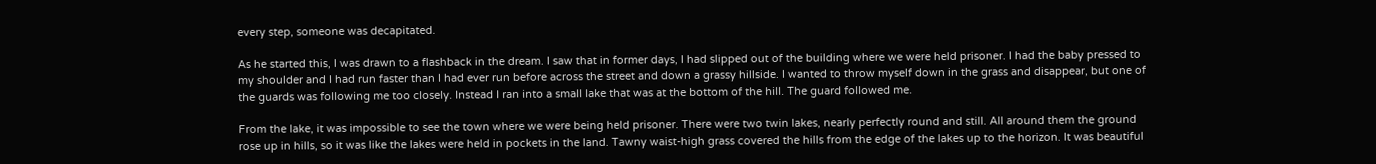every step, someone was decapitated.

As he started this, I was drawn to a flashback in the dream. I saw that in former days, I had slipped out of the building where we were held prisoner. I had the baby pressed to my shoulder and I had run faster than I had ever run before across the street and down a grassy hillside. I wanted to throw myself down in the grass and disappear, but one of the guards was following me too closely. Instead I ran into a small lake that was at the bottom of the hill. The guard followed me.

From the lake, it was impossible to see the town where we were being held prisoner. There were two twin lakes, nearly perfectly round and still. All around them the ground rose up in hills, so it was like the lakes were held in pockets in the land. Tawny waist-high grass covered the hills from the edge of the lakes up to the horizon. It was beautiful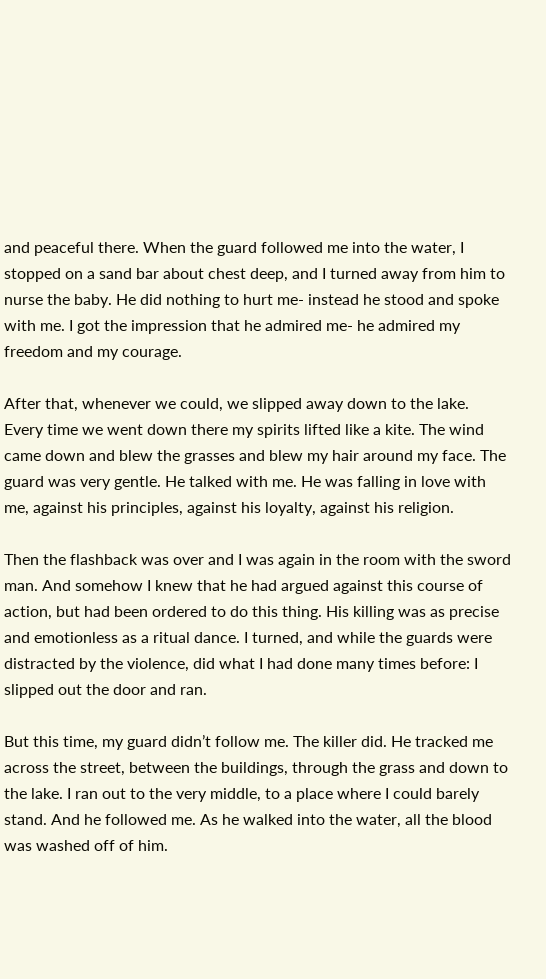and peaceful there. When the guard followed me into the water, I stopped on a sand bar about chest deep, and I turned away from him to nurse the baby. He did nothing to hurt me- instead he stood and spoke with me. I got the impression that he admired me- he admired my freedom and my courage.

After that, whenever we could, we slipped away down to the lake. Every time we went down there my spirits lifted like a kite. The wind came down and blew the grasses and blew my hair around my face. The guard was very gentle. He talked with me. He was falling in love with me, against his principles, against his loyalty, against his religion.

Then the flashback was over and I was again in the room with the sword man. And somehow I knew that he had argued against this course of action, but had been ordered to do this thing. His killing was as precise and emotionless as a ritual dance. I turned, and while the guards were distracted by the violence, did what I had done many times before: I slipped out the door and ran.

But this time, my guard didn’t follow me. The killer did. He tracked me across the street, between the buildings, through the grass and down to the lake. I ran out to the very middle, to a place where I could barely stand. And he followed me. As he walked into the water, all the blood was washed off of him.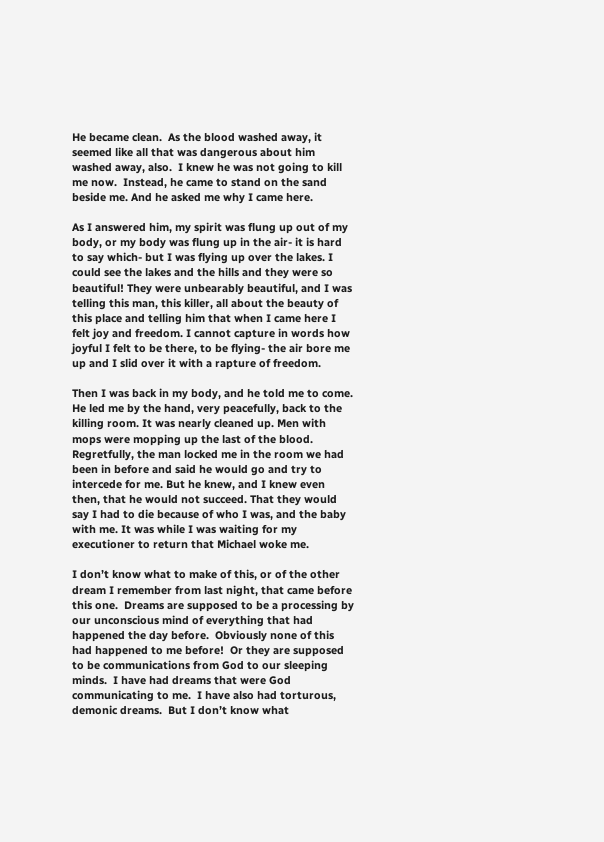He became clean.  As the blood washed away, it seemed like all that was dangerous about him washed away, also.  I knew he was not going to kill me now.  Instead, he came to stand on the sand beside me. And he asked me why I came here.

As I answered him, my spirit was flung up out of my body, or my body was flung up in the air- it is hard to say which- but I was flying up over the lakes. I could see the lakes and the hills and they were so beautiful! They were unbearably beautiful, and I was telling this man, this killer, all about the beauty of this place and telling him that when I came here I felt joy and freedom. I cannot capture in words how joyful I felt to be there, to be flying- the air bore me up and I slid over it with a rapture of freedom.

Then I was back in my body, and he told me to come. He led me by the hand, very peacefully, back to the killing room. It was nearly cleaned up. Men with mops were mopping up the last of the blood.  Regretfully, the man locked me in the room we had been in before and said he would go and try to intercede for me. But he knew, and I knew even then, that he would not succeed. That they would say I had to die because of who I was, and the baby with me. It was while I was waiting for my executioner to return that Michael woke me.

I don’t know what to make of this, or of the other dream I remember from last night, that came before this one.  Dreams are supposed to be a processing by our unconscious mind of everything that had happened the day before.  Obviously none of this had happened to me before!  Or they are supposed to be communications from God to our sleeping minds.  I have had dreams that were God communicating to me.  I have also had torturous, demonic dreams.  But I don’t know what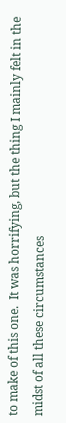to make of this one.  It was horrifying, but the thing I mainly felt in the midst of all these circumstances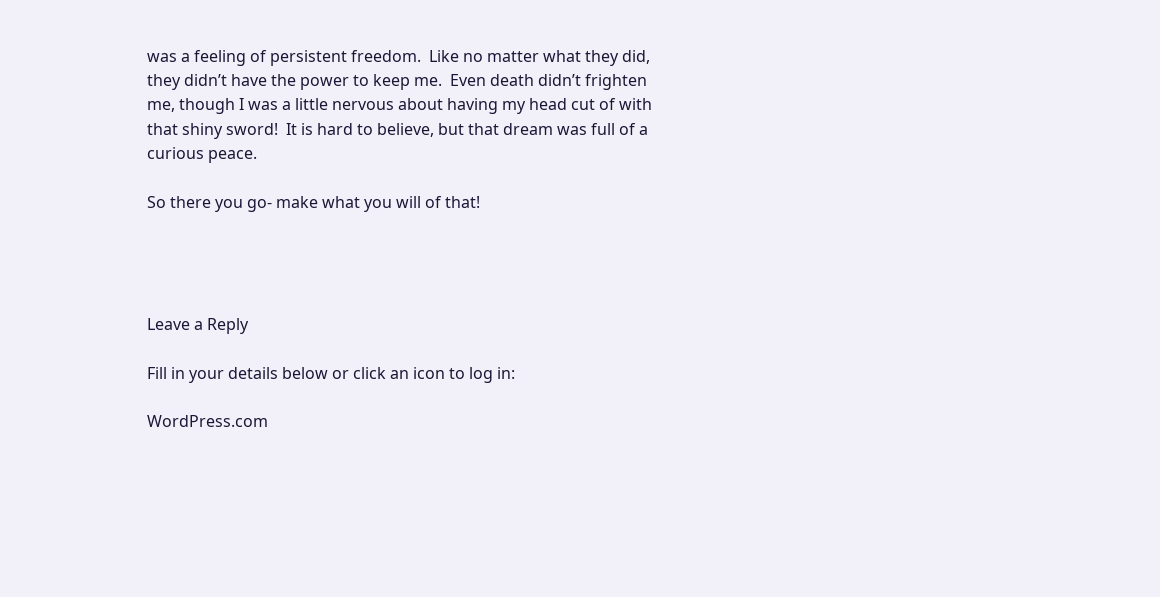was a feeling of persistent freedom.  Like no matter what they did, they didn’t have the power to keep me.  Even death didn’t frighten me, though I was a little nervous about having my head cut of with that shiny sword!  It is hard to believe, but that dream was full of a curious peace.

So there you go- make what you will of that!




Leave a Reply

Fill in your details below or click an icon to log in:

WordPress.com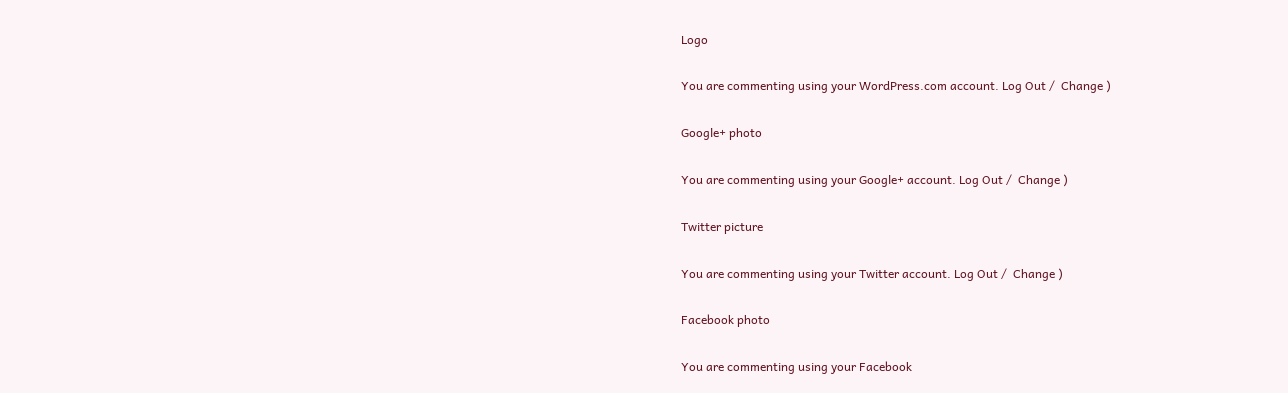Logo

You are commenting using your WordPress.com account. Log Out /  Change )

Google+ photo

You are commenting using your Google+ account. Log Out /  Change )

Twitter picture

You are commenting using your Twitter account. Log Out /  Change )

Facebook photo

You are commenting using your Facebook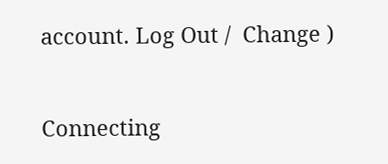account. Log Out /  Change )


Connecting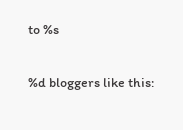to %s

%d bloggers like this: